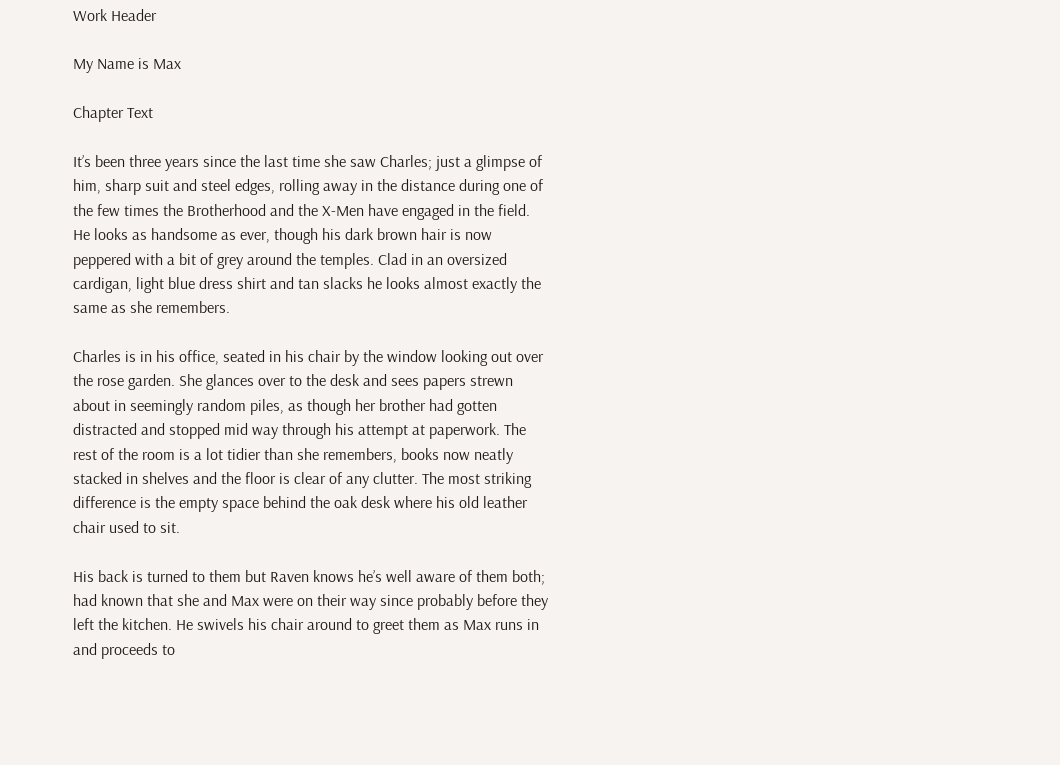Work Header

My Name is Max

Chapter Text

It’s been three years since the last time she saw Charles; just a glimpse of him, sharp suit and steel edges, rolling away in the distance during one of the few times the Brotherhood and the X-Men have engaged in the field. He looks as handsome as ever, though his dark brown hair is now peppered with a bit of grey around the temples. Clad in an oversized cardigan, light blue dress shirt and tan slacks he looks almost exactly the same as she remembers.

Charles is in his office, seated in his chair by the window looking out over the rose garden. She glances over to the desk and sees papers strewn about in seemingly random piles, as though her brother had gotten distracted and stopped mid way through his attempt at paperwork. The rest of the room is a lot tidier than she remembers, books now neatly stacked in shelves and the floor is clear of any clutter. The most striking difference is the empty space behind the oak desk where his old leather chair used to sit.

His back is turned to them but Raven knows he’s well aware of them both; had known that she and Max were on their way since probably before they left the kitchen. He swivels his chair around to greet them as Max runs in and proceeds to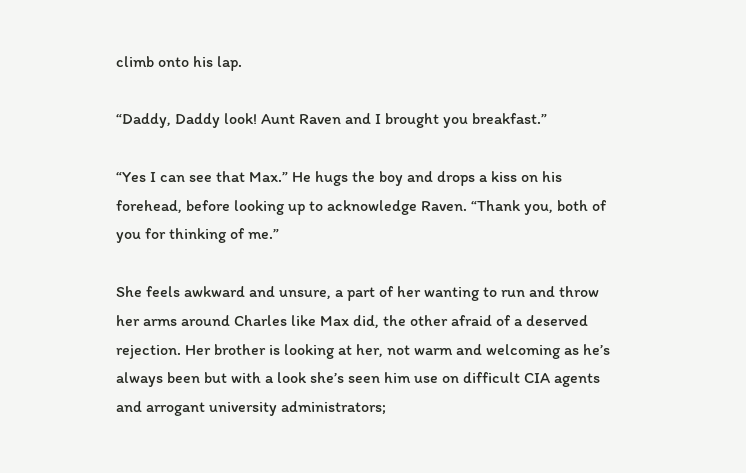climb onto his lap.

“Daddy, Daddy look! Aunt Raven and I brought you breakfast.”

“Yes I can see that Max.” He hugs the boy and drops a kiss on his forehead, before looking up to acknowledge Raven. “Thank you, both of you for thinking of me.”

She feels awkward and unsure, a part of her wanting to run and throw her arms around Charles like Max did, the other afraid of a deserved rejection. Her brother is looking at her, not warm and welcoming as he’s always been but with a look she’s seen him use on difficult CIA agents and arrogant university administrators;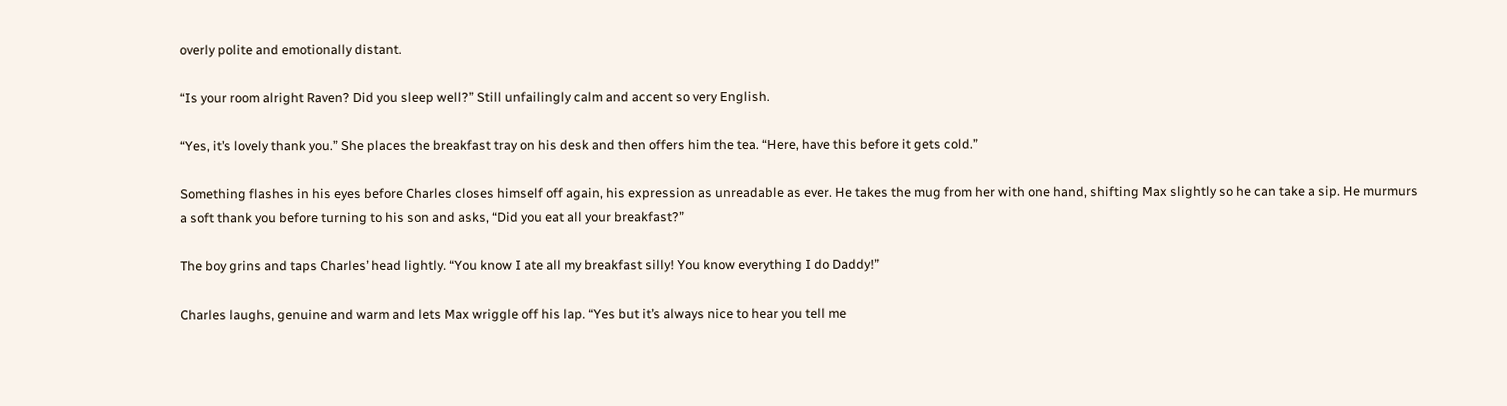overly polite and emotionally distant.

“Is your room alright Raven? Did you sleep well?” Still unfailingly calm and accent so very English.

“Yes, it’s lovely thank you.” She places the breakfast tray on his desk and then offers him the tea. “Here, have this before it gets cold.”

Something flashes in his eyes before Charles closes himself off again, his expression as unreadable as ever. He takes the mug from her with one hand, shifting Max slightly so he can take a sip. He murmurs a soft thank you before turning to his son and asks, “Did you eat all your breakfast?”

The boy grins and taps Charles’ head lightly. “You know I ate all my breakfast silly! You know everything I do Daddy!”

Charles laughs, genuine and warm and lets Max wriggle off his lap. “Yes but it’s always nice to hear you tell me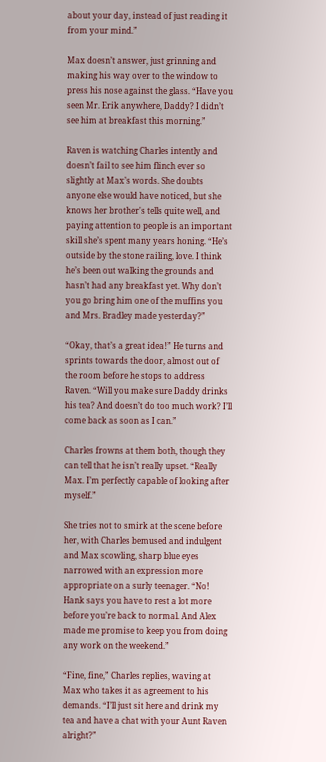about your day, instead of just reading it from your mind.”

Max doesn’t answer, just grinning and making his way over to the window to press his nose against the glass. “Have you seen Mr. Erik anywhere, Daddy? I didn’t see him at breakfast this morning.”

Raven is watching Charles intently and doesn’t fail to see him flinch ever so slightly at Max’s words. She doubts anyone else would have noticed, but she knows her brother's tells quite well, and paying attention to people is an important skill she’s spent many years honing. “He’s outside by the stone railing, love. I think he’s been out walking the grounds and hasn’t had any breakfast yet. Why don’t you go bring him one of the muffins you and Mrs. Bradley made yesterday?”

“Okay, that’s a great idea!” He turns and sprints towards the door, almost out of the room before he stops to address Raven. “Will you make sure Daddy drinks his tea? And doesn’t do too much work? I’ll come back as soon as I can.”

Charles frowns at them both, though they can tell that he isn’t really upset. “Really Max. I’m perfectly capable of looking after myself.”

She tries not to smirk at the scene before her, with Charles bemused and indulgent and Max scowling, sharp blue eyes narrowed with an expression more appropriate on a surly teenager. “No! Hank says you have to rest a lot more before you’re back to normal. And Alex made me promise to keep you from doing any work on the weekend.”

“Fine, fine,” Charles replies, waving at Max who takes it as agreement to his demands. “I’ll just sit here and drink my tea and have a chat with your Aunt Raven alright?”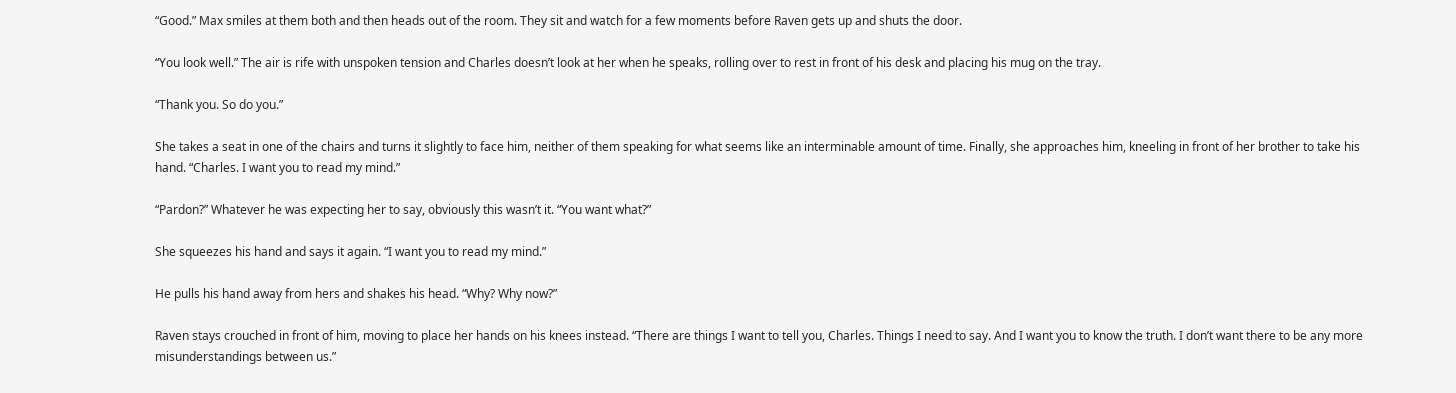“Good.” Max smiles at them both and then heads out of the room. They sit and watch for a few moments before Raven gets up and shuts the door.

“You look well.” The air is rife with unspoken tension and Charles doesn’t look at her when he speaks, rolling over to rest in front of his desk and placing his mug on the tray.

“Thank you. So do you.”

She takes a seat in one of the chairs and turns it slightly to face him, neither of them speaking for what seems like an interminable amount of time. Finally, she approaches him, kneeling in front of her brother to take his hand. “Charles. I want you to read my mind.”

“Pardon?” Whatever he was expecting her to say, obviously this wasn’t it. “You want what?”

She squeezes his hand and says it again. “I want you to read my mind.”

He pulls his hand away from hers and shakes his head. “Why? Why now?”

Raven stays crouched in front of him, moving to place her hands on his knees instead. “There are things I want to tell you, Charles. Things I need to say. And I want you to know the truth. I don’t want there to be any more misunderstandings between us.”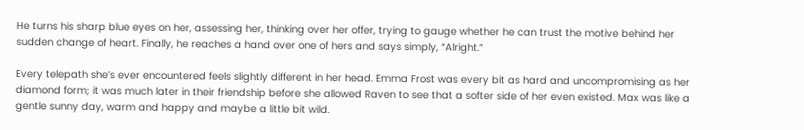He turns his sharp blue eyes on her, assessing her, thinking over her offer, trying to gauge whether he can trust the motive behind her sudden change of heart. Finally, he reaches a hand over one of hers and says simply, “Alright.”

Every telepath she’s ever encountered feels slightly different in her head. Emma Frost was every bit as hard and uncompromising as her diamond form; it was much later in their friendship before she allowed Raven to see that a softer side of her even existed. Max was like a gentle sunny day, warm and happy and maybe a little bit wild.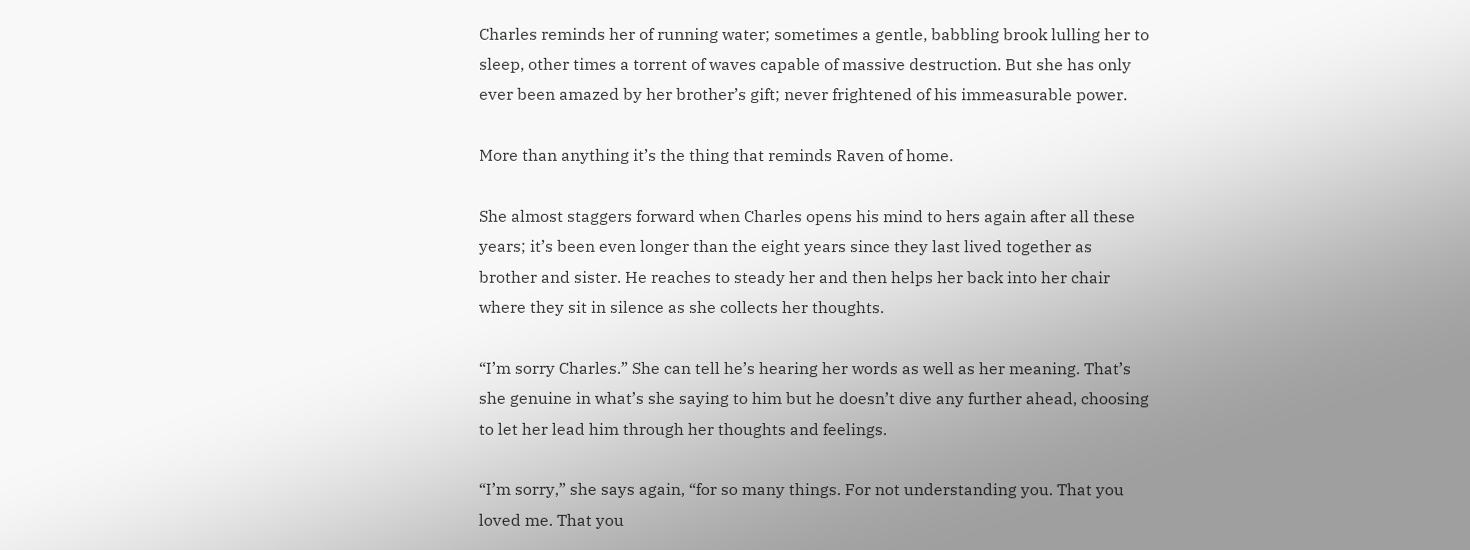Charles reminds her of running water; sometimes a gentle, babbling brook lulling her to sleep, other times a torrent of waves capable of massive destruction. But she has only ever been amazed by her brother’s gift; never frightened of his immeasurable power.

More than anything it’s the thing that reminds Raven of home.

She almost staggers forward when Charles opens his mind to hers again after all these years; it’s been even longer than the eight years since they last lived together as brother and sister. He reaches to steady her and then helps her back into her chair where they sit in silence as she collects her thoughts.

“I’m sorry Charles.” She can tell he’s hearing her words as well as her meaning. That’s she genuine in what’s she saying to him but he doesn’t dive any further ahead, choosing to let her lead him through her thoughts and feelings.

“I’m sorry,” she says again, “for so many things. For not understanding you. That you loved me. That you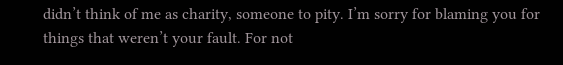didn’t think of me as charity, someone to pity. I’m sorry for blaming you for things that weren’t your fault. For not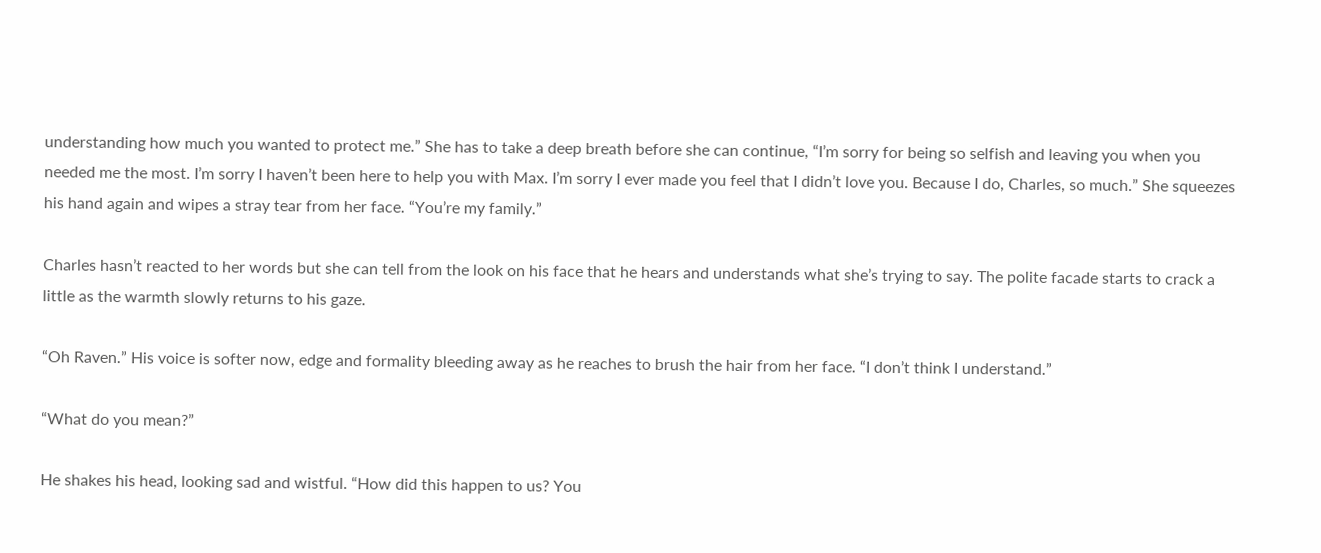understanding how much you wanted to protect me.” She has to take a deep breath before she can continue, “I’m sorry for being so selfish and leaving you when you needed me the most. I’m sorry I haven’t been here to help you with Max. I’m sorry I ever made you feel that I didn’t love you. Because I do, Charles, so much.” She squeezes his hand again and wipes a stray tear from her face. “You’re my family.”

Charles hasn’t reacted to her words but she can tell from the look on his face that he hears and understands what she’s trying to say. The polite facade starts to crack a little as the warmth slowly returns to his gaze.

“Oh Raven.” His voice is softer now, edge and formality bleeding away as he reaches to brush the hair from her face. “I don’t think I understand.”

“What do you mean?”

He shakes his head, looking sad and wistful. “How did this happen to us? You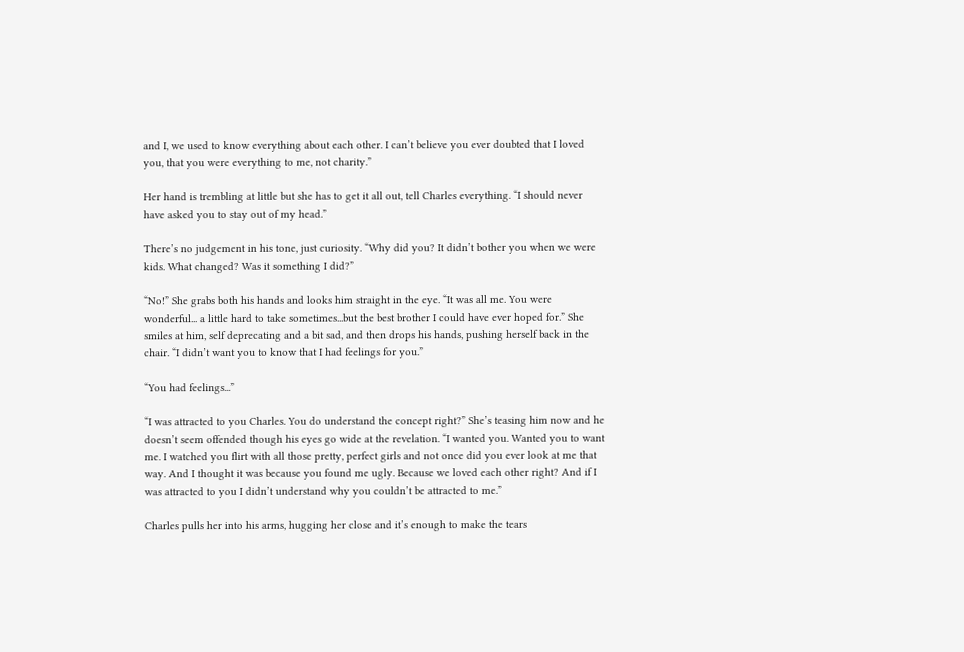and I, we used to know everything about each other. I can’t believe you ever doubted that I loved you, that you were everything to me, not charity.”

Her hand is trembling at little but she has to get it all out, tell Charles everything. “I should never have asked you to stay out of my head.”

There’s no judgement in his tone, just curiosity. “Why did you? It didn’t bother you when we were kids. What changed? Was it something I did?”

“No!” She grabs both his hands and looks him straight in the eye. “It was all me. You were wonderful... a little hard to take sometimes...but the best brother I could have ever hoped for.” She smiles at him, self deprecating and a bit sad, and then drops his hands, pushing herself back in the chair. “I didn’t want you to know that I had feelings for you.”

“You had feelings...”

“I was attracted to you Charles. You do understand the concept right?” She’s teasing him now and he doesn’t seem offended though his eyes go wide at the revelation. “I wanted you. Wanted you to want me. I watched you flirt with all those pretty, perfect girls and not once did you ever look at me that way. And I thought it was because you found me ugly. Because we loved each other right? And if I was attracted to you I didn’t understand why you couldn’t be attracted to me.”

Charles pulls her into his arms, hugging her close and it’s enough to make the tears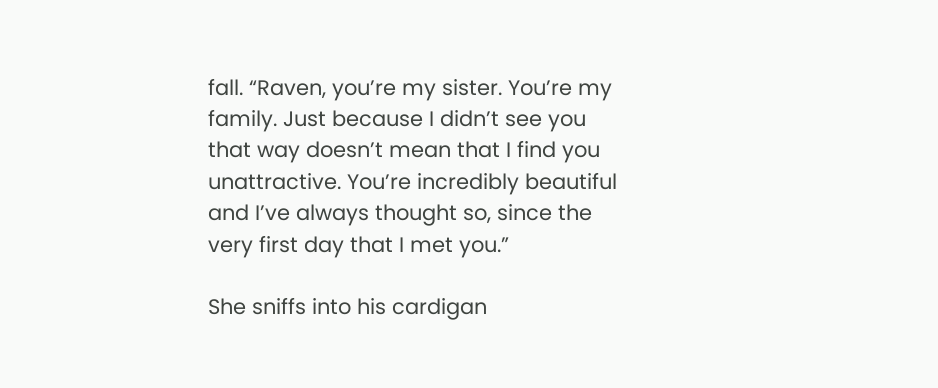fall. “Raven, you’re my sister. You’re my family. Just because I didn’t see you that way doesn’t mean that I find you unattractive. You’re incredibly beautiful and I’ve always thought so, since the very first day that I met you.”

She sniffs into his cardigan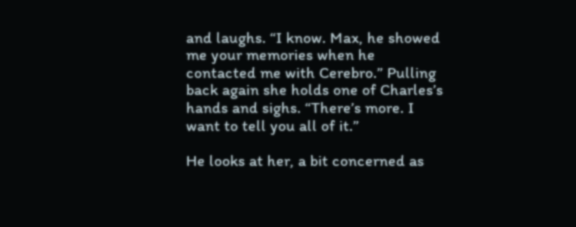and laughs. “I know. Max, he showed me your memories when he contacted me with Cerebro.” Pulling back again she holds one of Charles’s hands and sighs. “There’s more. I want to tell you all of it.”

He looks at her, a bit concerned as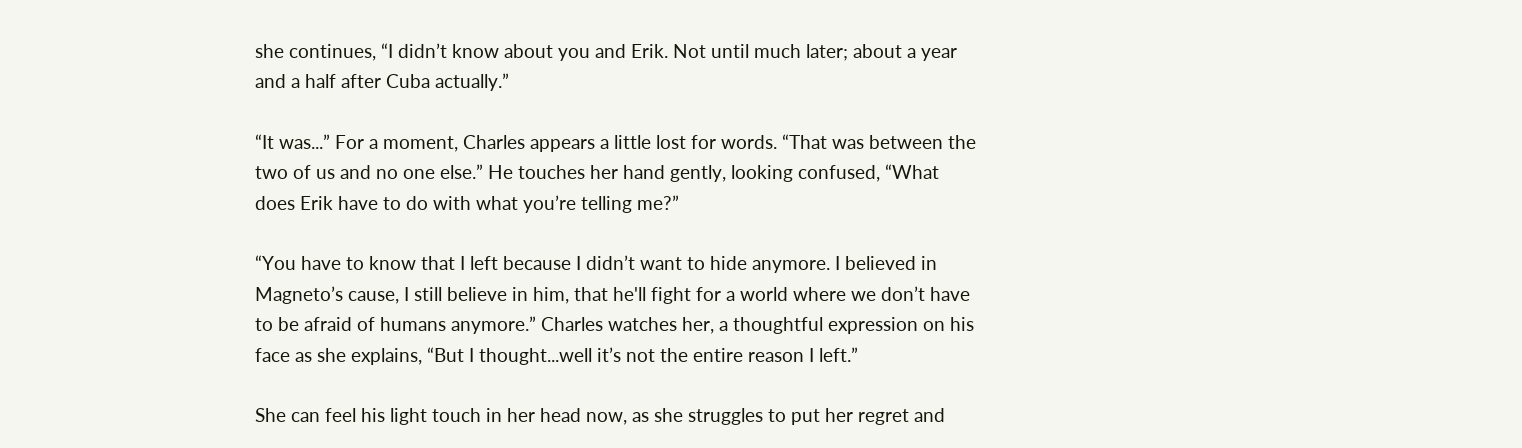she continues, “I didn’t know about you and Erik. Not until much later; about a year and a half after Cuba actually.”

“It was...” For a moment, Charles appears a little lost for words. “That was between the two of us and no one else.” He touches her hand gently, looking confused, “What does Erik have to do with what you’re telling me?”

“You have to know that I left because I didn’t want to hide anymore. I believed in Magneto’s cause, I still believe in him, that he'll fight for a world where we don’t have to be afraid of humans anymore.” Charles watches her, a thoughtful expression on his face as she explains, “But I thought...well it’s not the entire reason I left.”

She can feel his light touch in her head now, as she struggles to put her regret and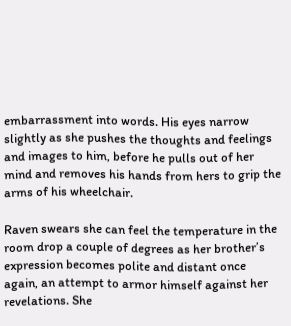embarrassment into words. His eyes narrow slightly as she pushes the thoughts and feelings and images to him, before he pulls out of her mind and removes his hands from hers to grip the arms of his wheelchair.

Raven swears she can feel the temperature in the room drop a couple of degrees as her brother’s expression becomes polite and distant once again, an attempt to armor himself against her revelations. She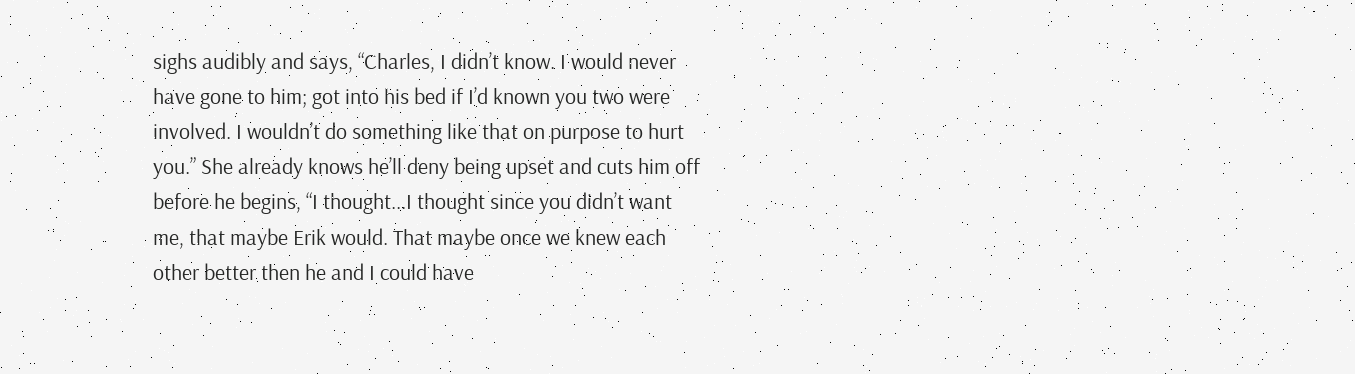sighs audibly and says, “Charles, I didn’t know. I would never have gone to him; got into his bed if I’d known you two were involved. I wouldn’t do something like that on purpose to hurt you.” She already knows he’ll deny being upset and cuts him off before he begins, “I thought...I thought since you didn’t want me, that maybe Erik would. That maybe once we knew each other better then he and I could have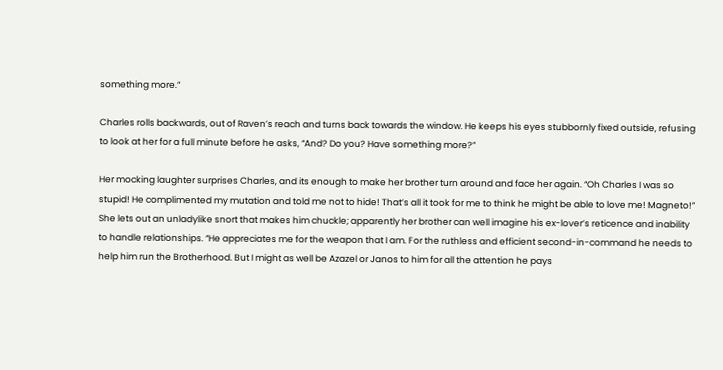something more.”

Charles rolls backwards, out of Raven’s reach and turns back towards the window. He keeps his eyes stubbornly fixed outside, refusing to look at her for a full minute before he asks, “And? Do you? Have something more?”

Her mocking laughter surprises Charles, and its enough to make her brother turn around and face her again. “Oh Charles I was so stupid! He complimented my mutation and told me not to hide! That’s all it took for me to think he might be able to love me! Magneto!” She lets out an unladylike snort that makes him chuckle; apparently her brother can well imagine his ex-lover’s reticence and inability to handle relationships. “He appreciates me for the weapon that I am. For the ruthless and efficient second-in-command he needs to help him run the Brotherhood. But I might as well be Azazel or Janos to him for all the attention he pays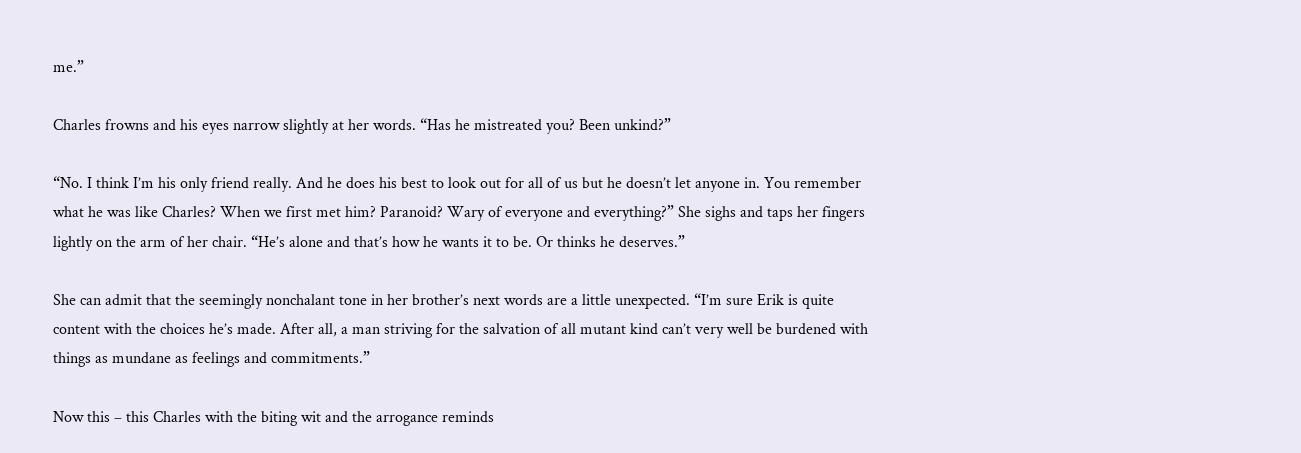me.”

Charles frowns and his eyes narrow slightly at her words. “Has he mistreated you? Been unkind?”

“No. I think I’m his only friend really. And he does his best to look out for all of us but he doesn’t let anyone in. You remember what he was like Charles? When we first met him? Paranoid? Wary of everyone and everything?” She sighs and taps her fingers lightly on the arm of her chair. “He’s alone and that’s how he wants it to be. Or thinks he deserves.”

She can admit that the seemingly nonchalant tone in her brother’s next words are a little unexpected. “I’m sure Erik is quite content with the choices he’s made. After all, a man striving for the salvation of all mutant kind can’t very well be burdened with things as mundane as feelings and commitments.”

Now this – this Charles with the biting wit and the arrogance reminds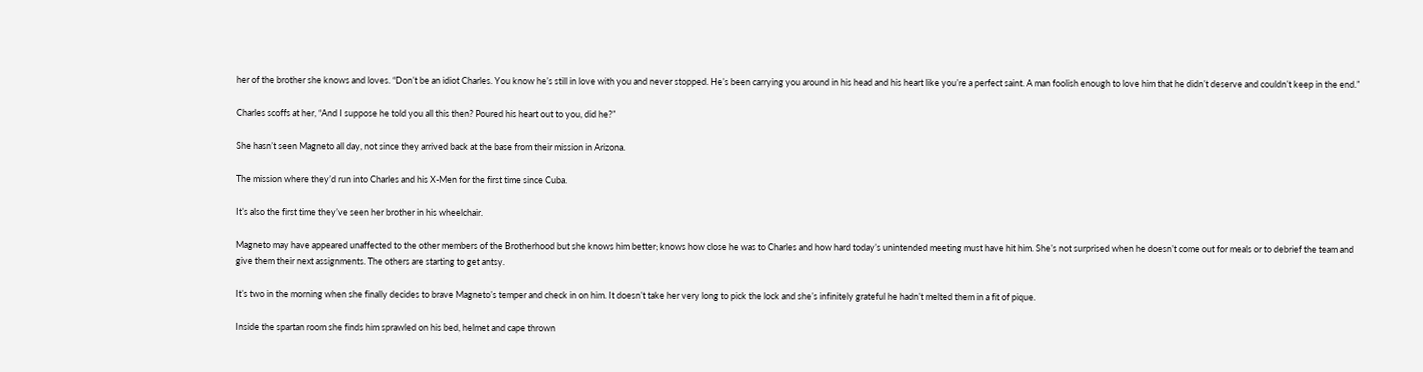her of the brother she knows and loves. “Don’t be an idiot Charles. You know he’s still in love with you and never stopped. He’s been carrying you around in his head and his heart like you’re a perfect saint. A man foolish enough to love him that he didn’t deserve and couldn’t keep in the end.”

Charles scoffs at her, “And I suppose he told you all this then? Poured his heart out to you, did he?”

She hasn’t seen Magneto all day, not since they arrived back at the base from their mission in Arizona.

The mission where they’d run into Charles and his X-Men for the first time since Cuba.

It’s also the first time they’ve seen her brother in his wheelchair.

Magneto may have appeared unaffected to the other members of the Brotherhood but she knows him better; knows how close he was to Charles and how hard today’s unintended meeting must have hit him. She’s not surprised when he doesn’t come out for meals or to debrief the team and give them their next assignments. The others are starting to get antsy.

It’s two in the morning when she finally decides to brave Magneto’s temper and check in on him. It doesn’t take her very long to pick the lock and she’s infinitely grateful he hadn’t melted them in a fit of pique.

Inside the spartan room she finds him sprawled on his bed, helmet and cape thrown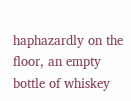haphazardly on the floor, an empty bottle of whiskey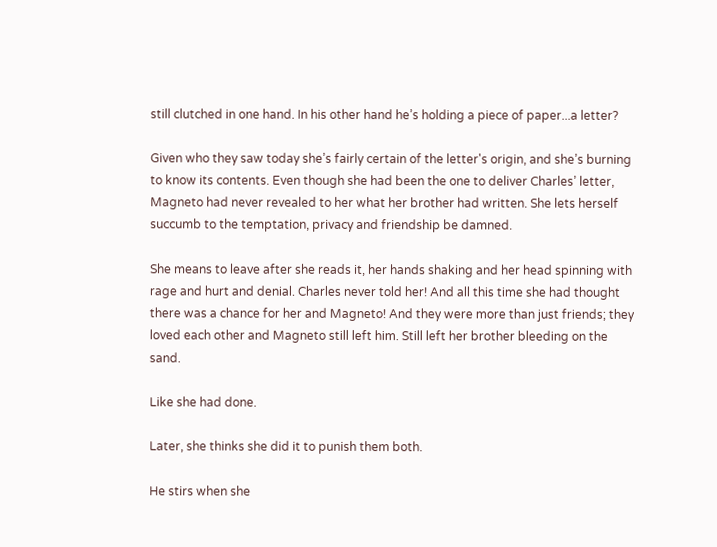still clutched in one hand. In his other hand he’s holding a piece of paper...a letter?

Given who they saw today she’s fairly certain of the letter's origin, and she’s burning to know its contents. Even though she had been the one to deliver Charles’ letter, Magneto had never revealed to her what her brother had written. She lets herself succumb to the temptation, privacy and friendship be damned.

She means to leave after she reads it, her hands shaking and her head spinning with rage and hurt and denial. Charles never told her! And all this time she had thought there was a chance for her and Magneto! And they were more than just friends; they loved each other and Magneto still left him. Still left her brother bleeding on the sand.

Like she had done.

Later, she thinks she did it to punish them both.

He stirs when she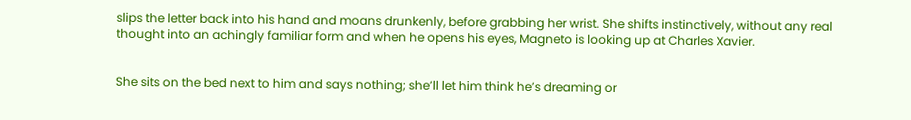slips the letter back into his hand and moans drunkenly, before grabbing her wrist. She shifts instinctively, without any real thought into an achingly familiar form and when he opens his eyes, Magneto is looking up at Charles Xavier.


She sits on the bed next to him and says nothing; she’ll let him think he’s dreaming or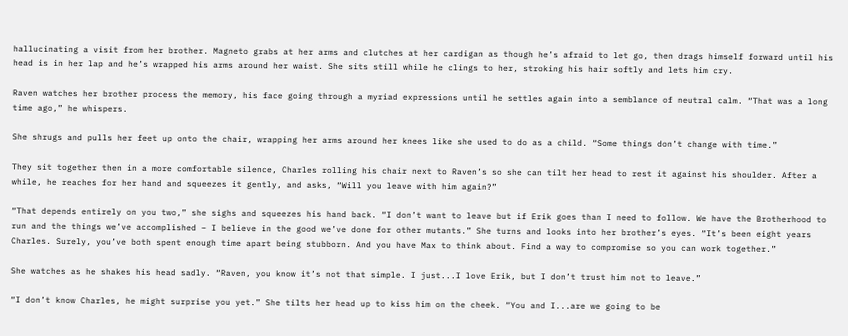hallucinating a visit from her brother. Magneto grabs at her arms and clutches at her cardigan as though he’s afraid to let go, then drags himself forward until his head is in her lap and he’s wrapped his arms around her waist. She sits still while he clings to her, stroking his hair softly and lets him cry.

Raven watches her brother process the memory, his face going through a myriad expressions until he settles again into a semblance of neutral calm. “That was a long time ago,” he whispers.

She shrugs and pulls her feet up onto the chair, wrapping her arms around her knees like she used to do as a child. “Some things don’t change with time.”

They sit together then in a more comfortable silence, Charles rolling his chair next to Raven’s so she can tilt her head to rest it against his shoulder. After a while, he reaches for her hand and squeezes it gently, and asks, “Will you leave with him again?”

“That depends entirely on you two,” she sighs and squeezes his hand back. “I don’t want to leave but if Erik goes than I need to follow. We have the Brotherhood to run and the things we’ve accomplished – I believe in the good we’ve done for other mutants.” She turns and looks into her brother’s eyes. “It’s been eight years Charles. Surely, you’ve both spent enough time apart being stubborn. And you have Max to think about. Find a way to compromise so you can work together.”

She watches as he shakes his head sadly. “Raven, you know it’s not that simple. I just...I love Erik, but I don’t trust him not to leave.”

“I don’t know Charles, he might surprise you yet.” She tilts her head up to kiss him on the cheek. “You and I...are we going to be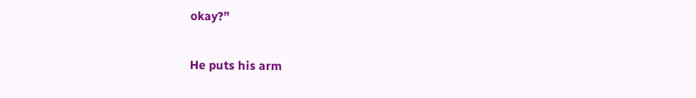okay?”

He puts his arm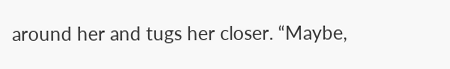around her and tugs her closer. “Maybe,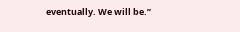eventually. We will be.”